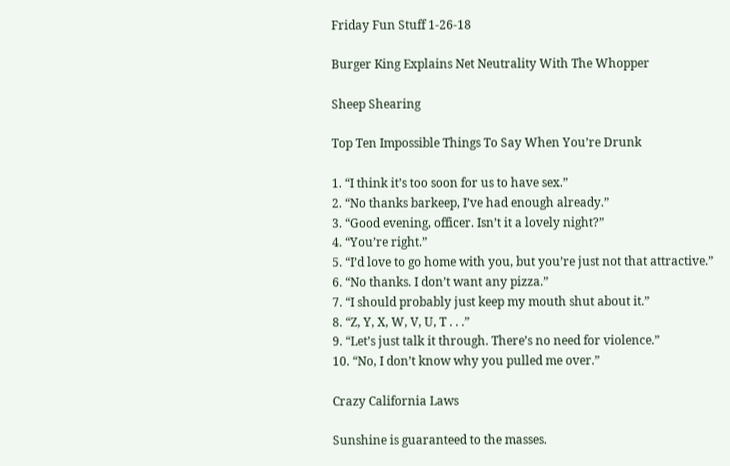Friday Fun Stuff 1-26-18

Burger King Explains Net Neutrality With The Whopper

Sheep Shearing

Top Ten Impossible Things To Say When You’re Drunk

1. “I think it’s too soon for us to have sex.”
2. “No thanks barkeep, I’ve had enough already.”
3. “Good evening, officer. Isn’t it a lovely night?”
4. “You’re right.”
5. “I’d love to go home with you, but you’re just not that attractive.”
6. “No thanks. I don’t want any pizza.”
7. “I should probably just keep my mouth shut about it.”
8. “Z, Y, X, W, V, U, T . . .”
9. “Let’s just talk it through. There’s no need for violence.”
10. “No, I don’t know why you pulled me over.”

Crazy California Laws

Sunshine is guaranteed to the masses.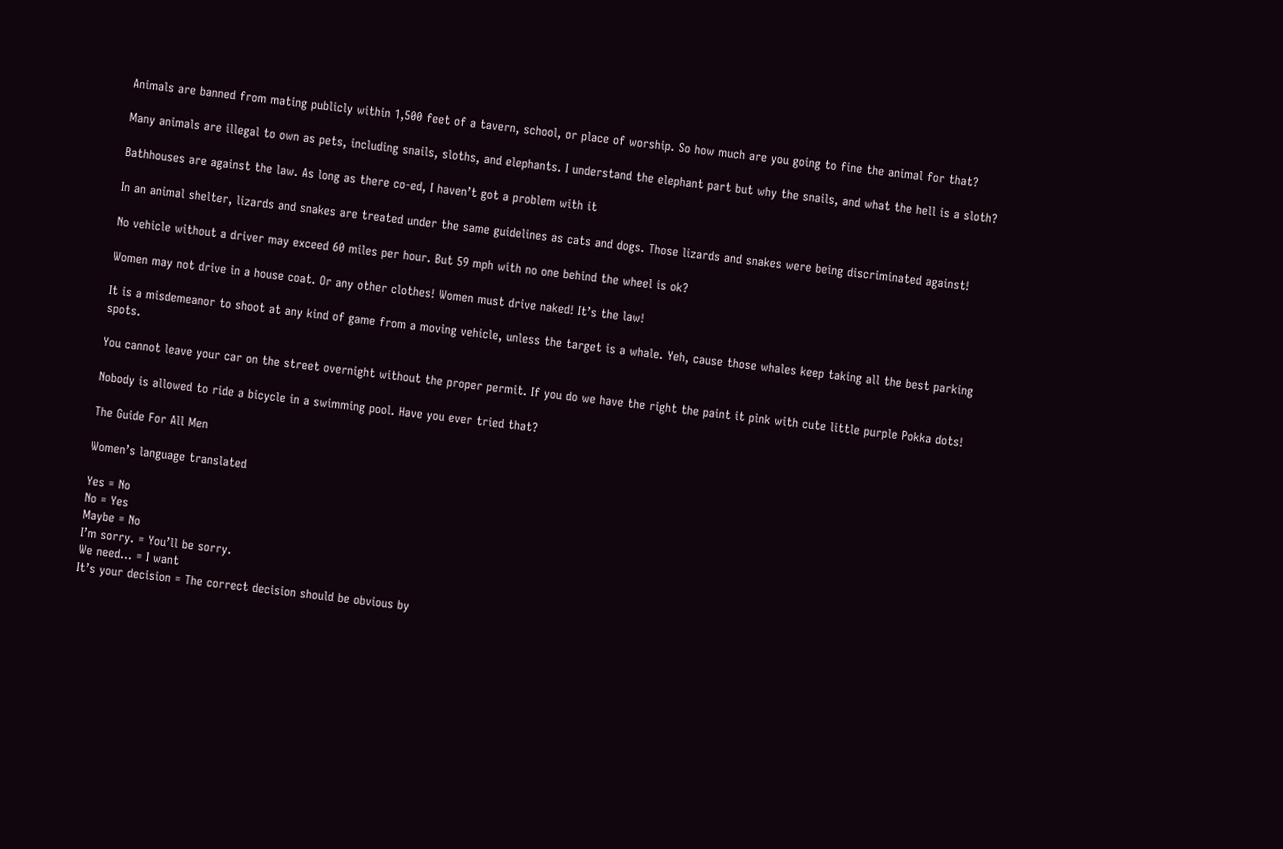Animals are banned from mating publicly within 1,500 feet of a tavern, school, or place of worship. So how much are you going to fine the animal for that?

Many animals are illegal to own as pets, including snails, sloths, and elephants. I understand the elephant part but why the snails, and what the hell is a sloth?

Bathhouses are against the law. As long as there co-ed, I haven’t got a problem with it

In an animal shelter, lizards and snakes are treated under the same guidelines as cats and dogs. Those lizards and snakes were being discriminated against!

No vehicle without a driver may exceed 60 miles per hour. But 59 mph with no one behind the wheel is ok?

Women may not drive in a house coat. Or any other clothes! Women must drive naked! It’s the law!

It is a misdemeanor to shoot at any kind of game from a moving vehicle, unless the target is a whale. Yeh, cause those whales keep taking all the best parking spots.

You cannot leave your car on the street overnight without the proper permit. If you do we have the right the paint it pink with cute little purple Pokka dots!

Nobody is allowed to ride a bicycle in a swimming pool. Have you ever tried that?

The Guide For All Men

Women’s language translated

Yes = No
No = Yes
Maybe = No
I’m sorry. = You’ll be sorry.
We need… = I want
It’s your decision = The correct decision should be obvious by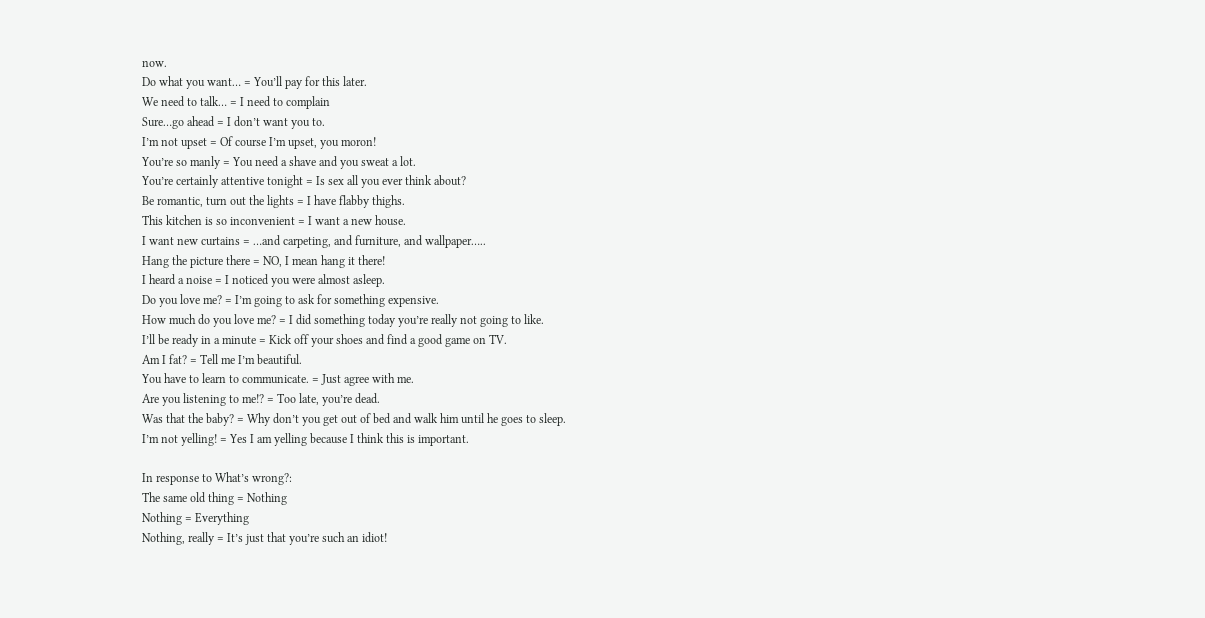now.
Do what you want… = You’ll pay for this later.
We need to talk… = I need to complain
Sure…go ahead = I don’t want you to.
I’m not upset = Of course I’m upset, you moron!
You’re so manly = You need a shave and you sweat a lot.
You’re certainly attentive tonight = Is sex all you ever think about?
Be romantic, turn out the lights = I have flabby thighs.
This kitchen is so inconvenient = I want a new house.
I want new curtains = …and carpeting, and furniture, and wallpaper…..
Hang the picture there = NO, I mean hang it there!
I heard a noise = I noticed you were almost asleep.
Do you love me? = I’m going to ask for something expensive.
How much do you love me? = I did something today you’re really not going to like.
I’ll be ready in a minute = Kick off your shoes and find a good game on TV.
Am I fat? = Tell me I’m beautiful.
You have to learn to communicate. = Just agree with me.
Are you listening to me!? = Too late, you’re dead.
Was that the baby? = Why don’t you get out of bed and walk him until he goes to sleep.
I’m not yelling! = Yes I am yelling because I think this is important.

In response to What’s wrong?:
The same old thing = Nothing
Nothing = Everything
Nothing, really = It’s just that you’re such an idiot!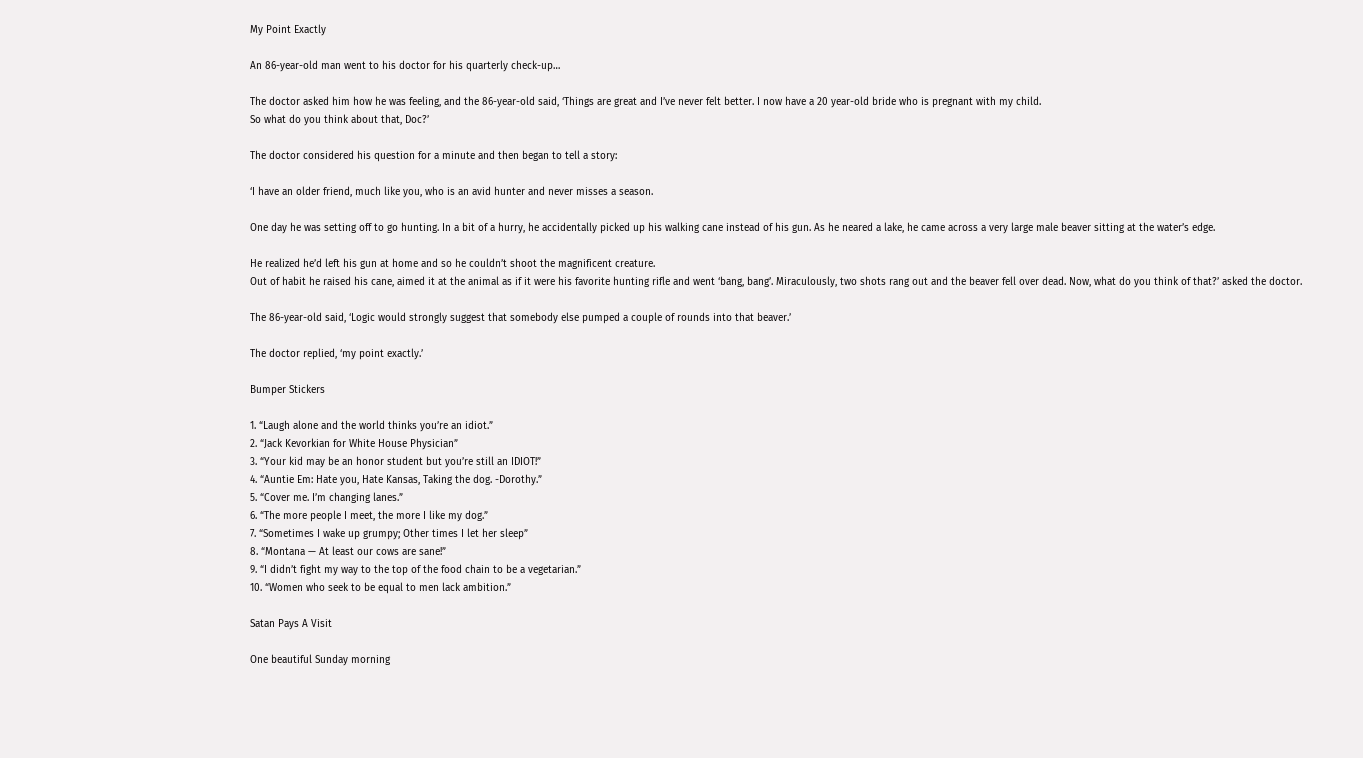My Point Exactly

An 86-year-old man went to his doctor for his quarterly check-up…

The doctor asked him how he was feeling, and the 86-year-old said, ‘Things are great and I’ve never felt better. I now have a 20 year-old bride who is pregnant with my child.
So what do you think about that, Doc?’

The doctor considered his question for a minute and then began to tell a story:

‘I have an older friend, much like you, who is an avid hunter and never misses a season.

One day he was setting off to go hunting. In a bit of a hurry, he accidentally picked up his walking cane instead of his gun. As he neared a lake, he came across a very large male beaver sitting at the water’s edge.

He realized he’d left his gun at home and so he couldn’t shoot the magnificent creature.
Out of habit he raised his cane, aimed it at the animal as if it were his favorite hunting rifle and went ‘bang, bang’. Miraculously, two shots rang out and the beaver fell over dead. Now, what do you think of that?’ asked the doctor.

The 86-year-old said, ‘Logic would strongly suggest that somebody else pumped a couple of rounds into that beaver.’

The doctor replied, ‘my point exactly.’

Bumper Stickers

1. “Laugh alone and the world thinks you’re an idiot.”
2. “Jack Kevorkian for White House Physician”
3. “Your kid may be an honor student but you’re still an IDIOT!”
4. “Auntie Em: Hate you, Hate Kansas, Taking the dog. -Dorothy.”
5. “Cover me. I’m changing lanes.”
6. “The more people I meet, the more I like my dog.”
7. “Sometimes I wake up grumpy; Other times I let her sleep”
8. “Montana — At least our cows are sane!”
9. “I didn’t fight my way to the top of the food chain to be a vegetarian.”
10. “Women who seek to be equal to men lack ambition.”

Satan Pays A Visit

One beautiful Sunday morning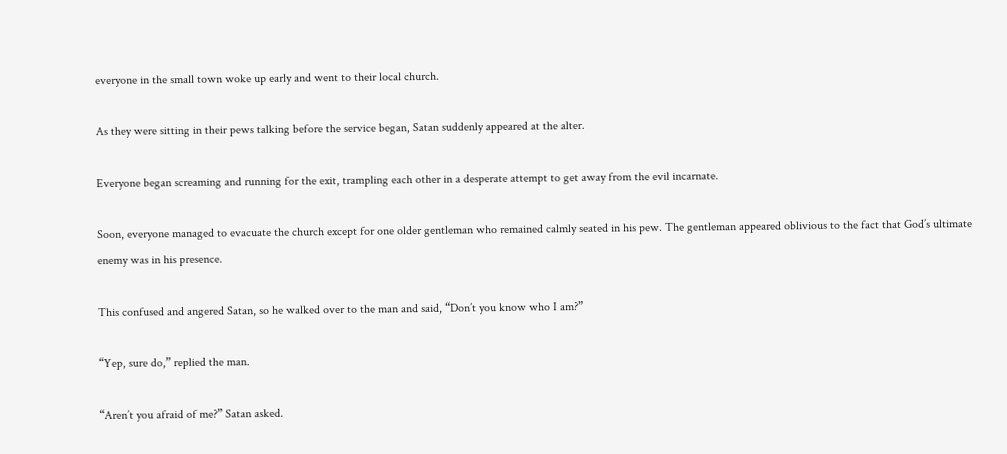everyone in the small town woke up early and went to their local church.

As they were sitting in their pews talking before the service began, Satan suddenly appeared at the alter.

Everyone began screaming and running for the exit, trampling each other in a desperate attempt to get away from the evil incarnate.

Soon, everyone managed to evacuate the church except for one older gentleman who remained calmly seated in his pew. The gentleman appeared oblivious to the fact that God’s ultimate enemy was in his presence.

This confused and angered Satan, so he walked over to the man and said, “Don’t you know who I am?”

“Yep, sure do,” replied the man.

“Aren’t you afraid of me?” Satan asked.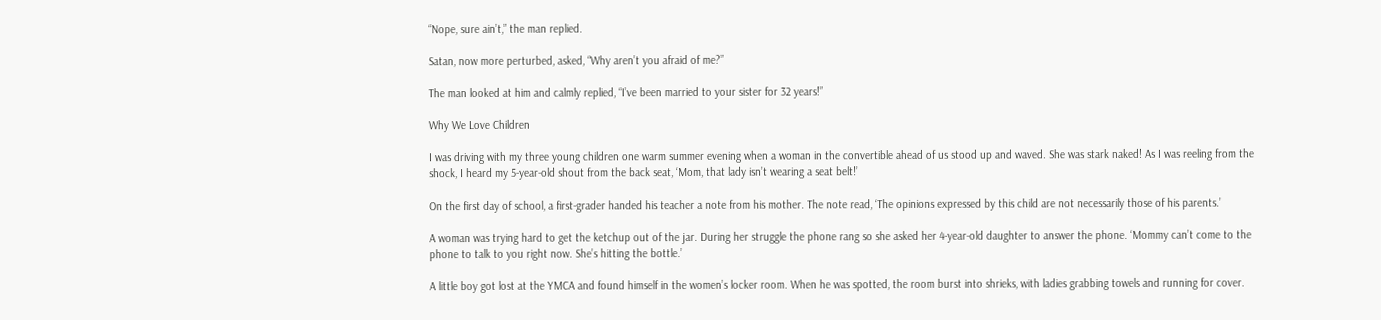“Nope, sure ain’t,” the man replied.

Satan, now more perturbed, asked, “Why aren’t you afraid of me?”

The man looked at him and calmly replied, “I’ve been married to your sister for 32 years!”

Why We Love Children

I was driving with my three young children one warm summer evening when a woman in the convertible ahead of us stood up and waved. She was stark naked! As I was reeling from the shock, I heard my 5-year-old shout from the back seat, ‘Mom, that lady isn’t wearing a seat belt!’

On the first day of school, a first-grader handed his teacher a note from his mother. The note read, ‘The opinions expressed by this child are not necessarily those of his parents.’

A woman was trying hard to get the ketchup out of the jar. During her struggle the phone rang so she asked her 4-year-old daughter to answer the phone. ‘Mommy can’t come to the phone to talk to you right now. She’s hitting the bottle.’

A little boy got lost at the YMCA and found himself in the women’s locker room. When he was spotted, the room burst into shrieks, with ladies grabbing towels and running for cover.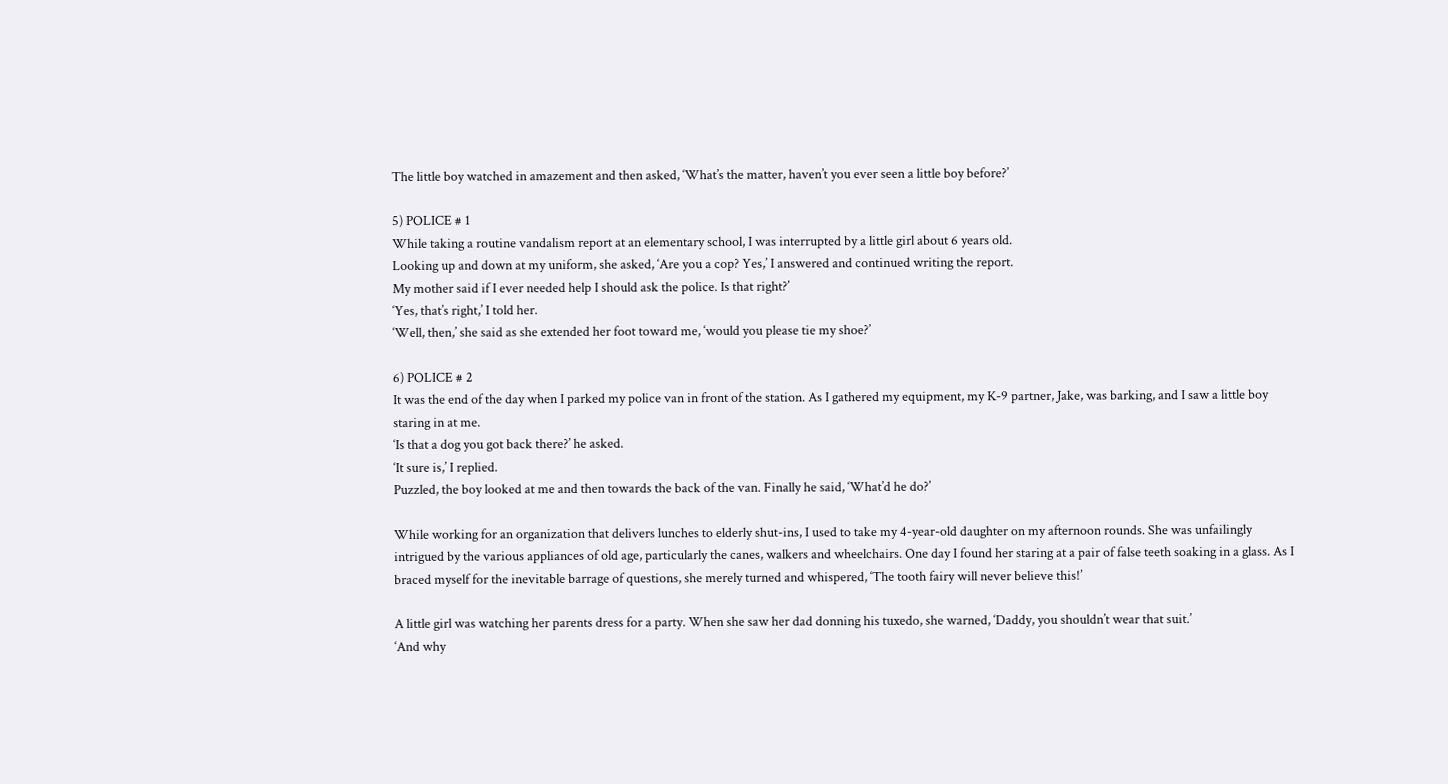The little boy watched in amazement and then asked, ‘What’s the matter, haven’t you ever seen a little boy before?’

5) POLICE # 1
While taking a routine vandalism report at an elementary school, I was interrupted by a little girl about 6 years old.
Looking up and down at my uniform, she asked, ‘Are you a cop? Yes,’ I answered and continued writing the report.
My mother said if I ever needed help I should ask the police. Is that right?’
‘Yes, that’s right,’ I told her.
‘Well, then,’ she said as she extended her foot toward me, ‘would you please tie my shoe?’

6) POLICE # 2
It was the end of the day when I parked my police van in front of the station. As I gathered my equipment, my K-9 partner, Jake, was barking, and I saw a little boy staring in at me.
‘Is that a dog you got back there?’ he asked.
‘It sure is,’ I replied.
Puzzled, the boy looked at me and then towards the back of the van. Finally he said, ‘What’d he do?’

While working for an organization that delivers lunches to elderly shut-ins, I used to take my 4-year-old daughter on my afternoon rounds. She was unfailingly intrigued by the various appliances of old age, particularly the canes, walkers and wheelchairs. One day I found her staring at a pair of false teeth soaking in a glass. As I braced myself for the inevitable barrage of questions, she merely turned and whispered, ‘The tooth fairy will never believe this!’

A little girl was watching her parents dress for a party. When she saw her dad donning his tuxedo, she warned, ‘Daddy, you shouldn’t wear that suit.’
‘And why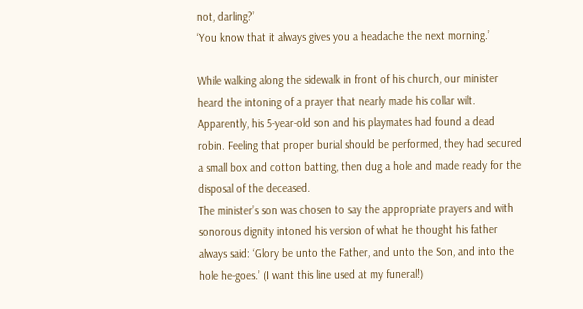not, darling?’
‘You know that it always gives you a headache the next morning.’

While walking along the sidewalk in front of his church, our minister heard the intoning of a prayer that nearly made his collar wilt. Apparently, his 5-year-old son and his playmates had found a dead robin. Feeling that proper burial should be performed, they had secured a small box and cotton batting, then dug a hole and made ready for the disposal of the deceased.
The minister’s son was chosen to say the appropriate prayers and with sonorous dignity intoned his version of what he thought his father always said: ‘Glory be unto the Father, and unto the Son, and into the hole he-goes.’ (I want this line used at my funeral!)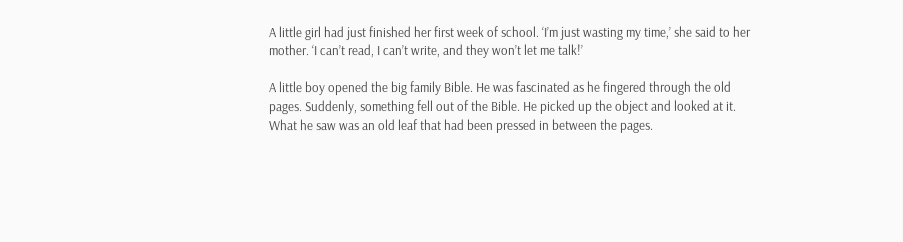A little girl had just finished her first week of school. ‘I’m just wasting my time,’ she said to her mother. ‘I can’t read, I can’t write, and they won’t let me talk!’

A little boy opened the big family Bible. He was fascinated as he fingered through the old pages. Suddenly, something fell out of the Bible. He picked up the object and looked at it. What he saw was an old leaf that had been pressed in between the pages.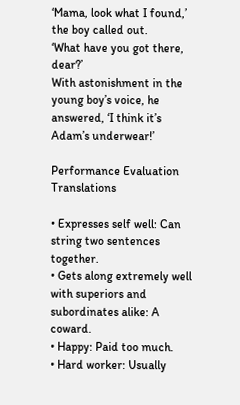‘Mama, look what I found,’ the boy called out.
‘What have you got there, dear?’
With astonishment in the young boy’s voice, he answered, ‘I think it’s Adam’s underwear!’

Performance Evaluation Translations

• Expresses self well: Can string two sentences together.
• Gets along extremely well with superiors and subordinates alike: A coward.
• Happy: Paid too much.
• Hard worker: Usually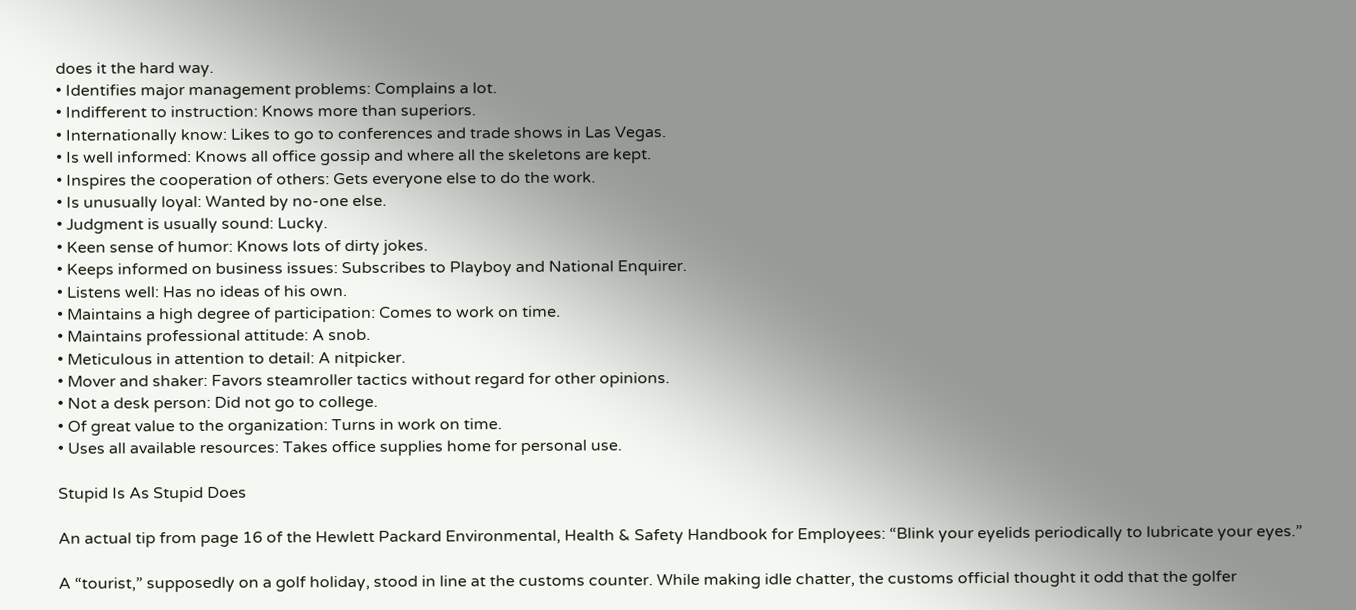does it the hard way.
• Identifies major management problems: Complains a lot.
• Indifferent to instruction: Knows more than superiors.
• Internationally know: Likes to go to conferences and trade shows in Las Vegas.
• Is well informed: Knows all office gossip and where all the skeletons are kept.
• Inspires the cooperation of others: Gets everyone else to do the work.
• Is unusually loyal: Wanted by no-one else.
• Judgment is usually sound: Lucky.
• Keen sense of humor: Knows lots of dirty jokes.
• Keeps informed on business issues: Subscribes to Playboy and National Enquirer.
• Listens well: Has no ideas of his own.
• Maintains a high degree of participation: Comes to work on time.
• Maintains professional attitude: A snob.
• Meticulous in attention to detail: A nitpicker.
• Mover and shaker: Favors steamroller tactics without regard for other opinions.
• Not a desk person: Did not go to college.
• Of great value to the organization: Turns in work on time.
• Uses all available resources: Takes office supplies home for personal use.

Stupid Is As Stupid Does

An actual tip from page 16 of the Hewlett Packard Environmental, Health & Safety Handbook for Employees: “Blink your eyelids periodically to lubricate your eyes.”

A “tourist,” supposedly on a golf holiday, stood in line at the customs counter. While making idle chatter, the customs official thought it odd that the golfer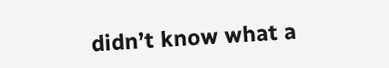didn’t know what a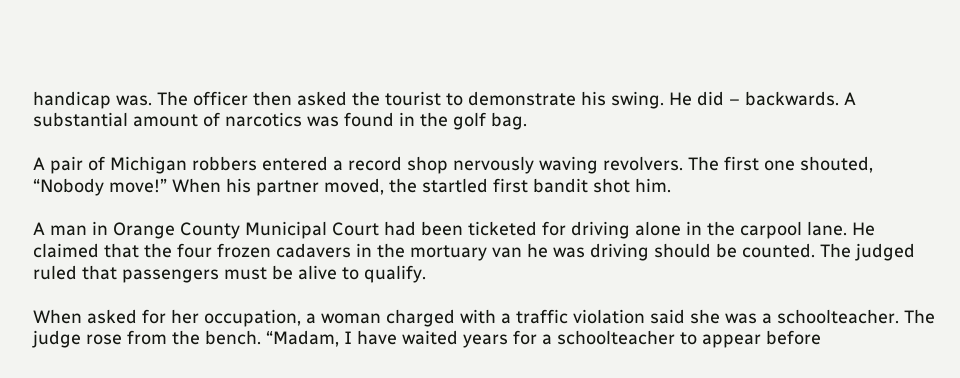handicap was. The officer then asked the tourist to demonstrate his swing. He did – backwards. A substantial amount of narcotics was found in the golf bag.

A pair of Michigan robbers entered a record shop nervously waving revolvers. The first one shouted, “Nobody move!” When his partner moved, the startled first bandit shot him.

A man in Orange County Municipal Court had been ticketed for driving alone in the carpool lane. He claimed that the four frozen cadavers in the mortuary van he was driving should be counted. The judged ruled that passengers must be alive to qualify.

When asked for her occupation, a woman charged with a traffic violation said she was a schoolteacher. The judge rose from the bench. “Madam, I have waited years for a schoolteacher to appear before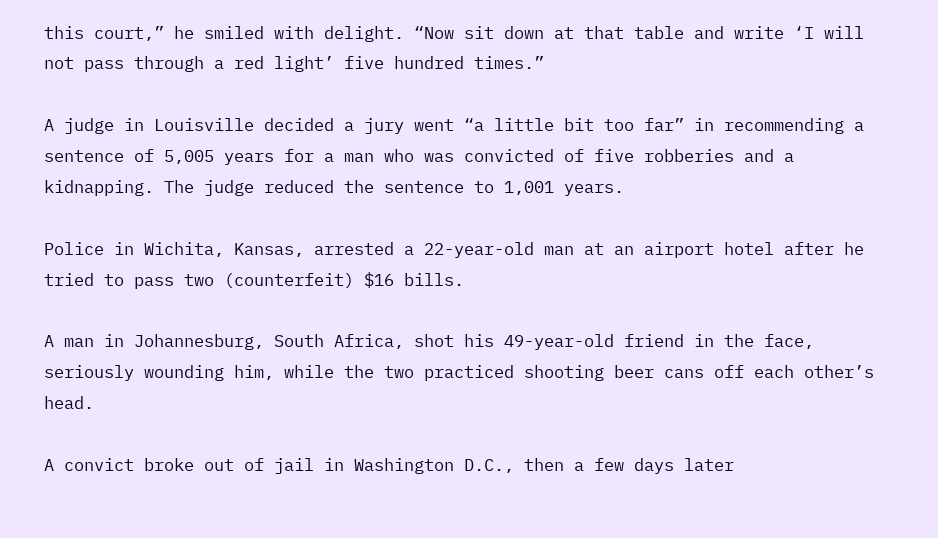this court,” he smiled with delight. “Now sit down at that table and write ‘I will not pass through a red light’ five hundred times.”

A judge in Louisville decided a jury went “a little bit too far” in recommending a sentence of 5,005 years for a man who was convicted of five robberies and a kidnapping. The judge reduced the sentence to 1,001 years.

Police in Wichita, Kansas, arrested a 22-year-old man at an airport hotel after he tried to pass two (counterfeit) $16 bills.

A man in Johannesburg, South Africa, shot his 49-year-old friend in the face, seriously wounding him, while the two practiced shooting beer cans off each other’s head.

A convict broke out of jail in Washington D.C., then a few days later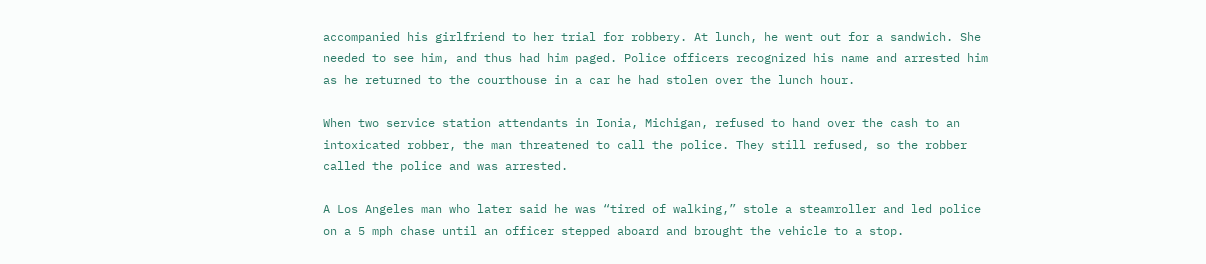accompanied his girlfriend to her trial for robbery. At lunch, he went out for a sandwich. She needed to see him, and thus had him paged. Police officers recognized his name and arrested him as he returned to the courthouse in a car he had stolen over the lunch hour.

When two service station attendants in Ionia, Michigan, refused to hand over the cash to an intoxicated robber, the man threatened to call the police. They still refused, so the robber called the police and was arrested.

A Los Angeles man who later said he was “tired of walking,” stole a steamroller and led police on a 5 mph chase until an officer stepped aboard and brought the vehicle to a stop.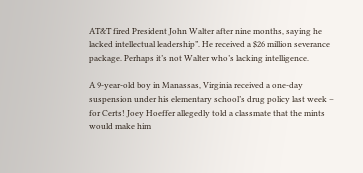AT&T fired President John Walter after nine months, saying he lacked intellectual leadership”. He received a $26 million severance package. Perhaps it’s not Walter who’s lacking intelligence.

A 9-year-old boy in Manassas, Virginia received a one-day suspension under his elementary school’s drug policy last week – for Certs! Joey Hoeffer allegedly told a classmate that the mints would make him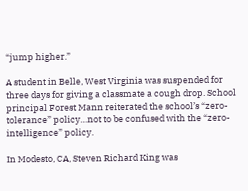“jump higher.”

A student in Belle, West Virginia was suspended for three days for giving a classmate a cough drop. School principal Forest Mann reiterated the school’s “zero-tolerance” policy…not to be confused with the “zero-intelligence” policy.

In Modesto, CA, Steven Richard King was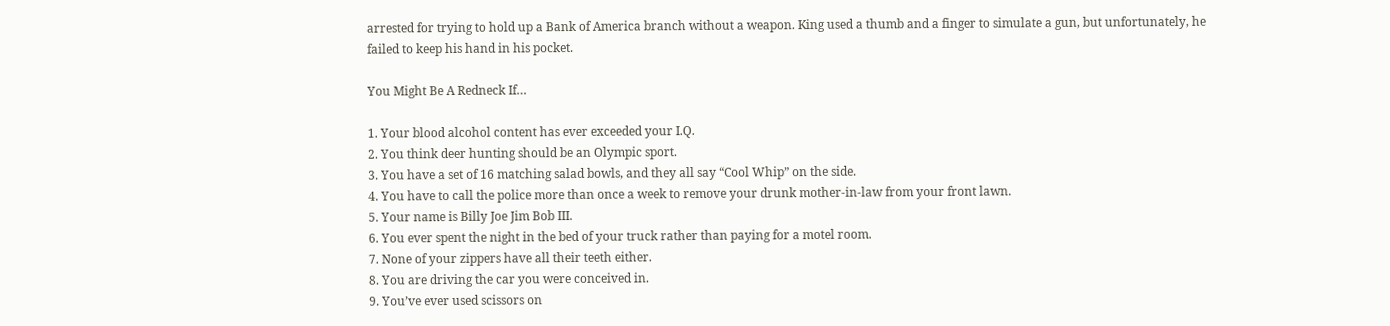arrested for trying to hold up a Bank of America branch without a weapon. King used a thumb and a finger to simulate a gun, but unfortunately, he failed to keep his hand in his pocket.

You Might Be A Redneck If…

1. Your blood alcohol content has ever exceeded your I.Q.
2. You think deer hunting should be an Olympic sport.
3. You have a set of 16 matching salad bowls, and they all say “Cool Whip” on the side.
4. You have to call the police more than once a week to remove your drunk mother-in-law from your front lawn.
5. Your name is Billy Joe Jim Bob III.
6. You ever spent the night in the bed of your truck rather than paying for a motel room.
7. None of your zippers have all their teeth either.
8. You are driving the car you were conceived in.
9. You’ve ever used scissors on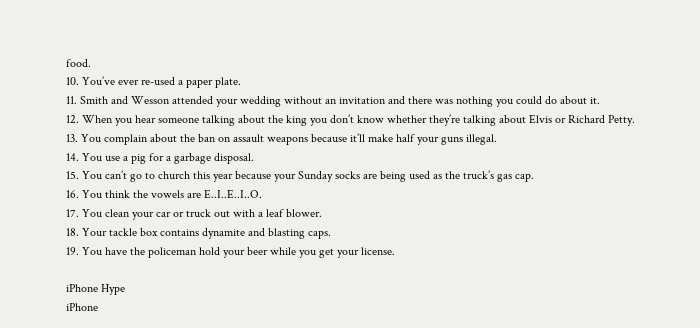food.
10. You’ve ever re-used a paper plate.
11. Smith and Wesson attended your wedding without an invitation and there was nothing you could do about it.
12. When you hear someone talking about the king you don’t know whether they’re talking about Elvis or Richard Petty.
13. You complain about the ban on assault weapons because it’ll make half your guns illegal.
14. You use a pig for a garbage disposal.
15. You can’t go to church this year because your Sunday socks are being used as the truck’s gas cap.
16. You think the vowels are E..I..E..I..O.
17. You clean your car or truck out with a leaf blower.
18. Your tackle box contains dynamite and blasting caps.
19. You have the policeman hold your beer while you get your license.

iPhone Hype
iPhone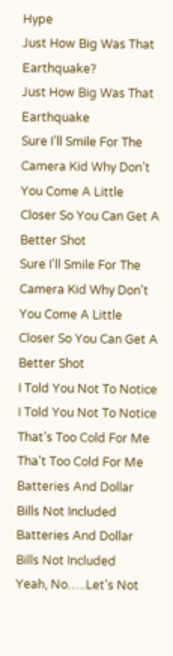Hype
Just How Big Was That Earthquake?
Just How Big Was That Earthquake
Sure I’ll Smile For The Camera Kid Why Don’t You Come A Little Closer So You Can Get A Better Shot
Sure I'll Smile For The Camera Kid Why Don't You Come A Little Closer So You Can Get A Better Shot
I Told You Not To Notice
I Told You Not To Notice
That’s Too Cold For Me
Tha't Too Cold For Me
Batteries And Dollar Bills Not Included
Batteries And Dollar Bills Not Included
Yeah, No…..Let’s Not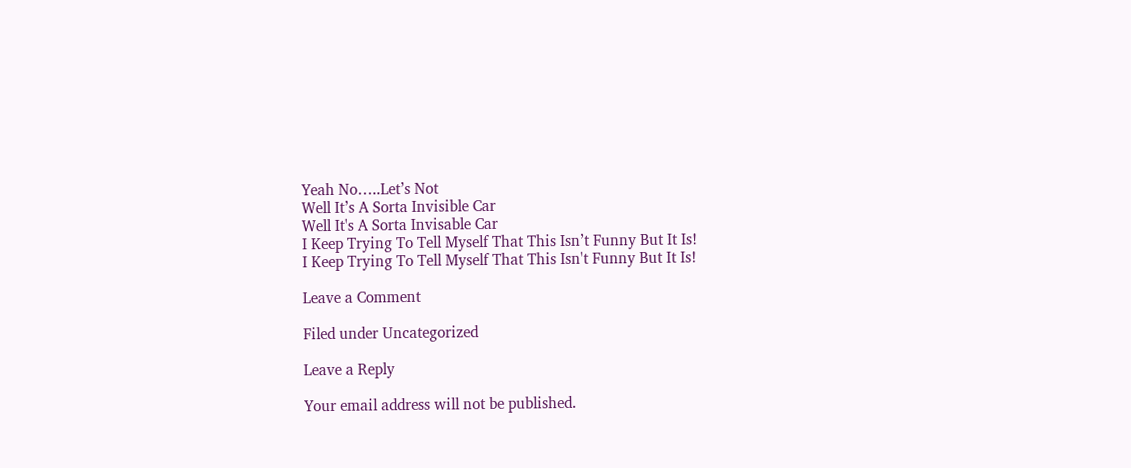Yeah No…..Let’s Not
Well It’s A Sorta Invisible Car
Well It's A Sorta Invisable Car
I Keep Trying To Tell Myself That This Isn’t Funny But It Is!
I Keep Trying To Tell Myself That This Isn't Funny But It Is!

Leave a Comment

Filed under Uncategorized

Leave a Reply

Your email address will not be published.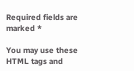Required fields are marked *

You may use these HTML tags and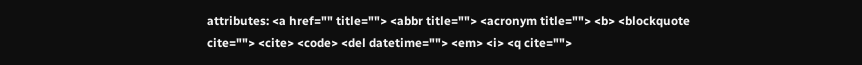attributes: <a href="" title=""> <abbr title=""> <acronym title=""> <b> <blockquote cite=""> <cite> <code> <del datetime=""> <em> <i> <q cite="">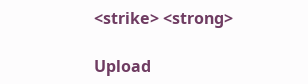<strike> <strong>

Upload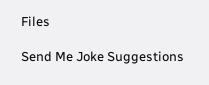Files

Send Me Joke Suggestions